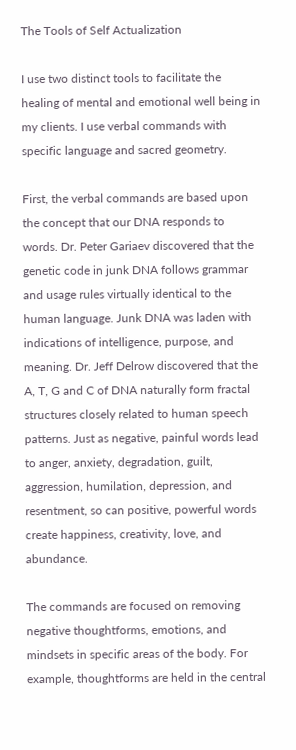The Tools of Self Actualization

I use two distinct tools to facilitate the healing of mental and emotional well being in my clients. I use verbal commands with specific language and sacred geometry.

First, the verbal commands are based upon the concept that our DNA responds to words. Dr. Peter Gariaev discovered that the genetic code in junk DNA follows grammar and usage rules virtually identical to the human language. Junk DNA was laden with indications of intelligence, purpose, and meaning. Dr. Jeff Delrow discovered that the A, T, G and C of DNA naturally form fractal structures closely related to human speech patterns. Just as negative, painful words lead to anger, anxiety, degradation, guilt, aggression, humilation, depression, and resentment, so can positive, powerful words create happiness, creativity, love, and abundance.

The commands are focused on removing negative thoughtforms, emotions, and mindsets in specific areas of the body. For example, thoughtforms are held in the central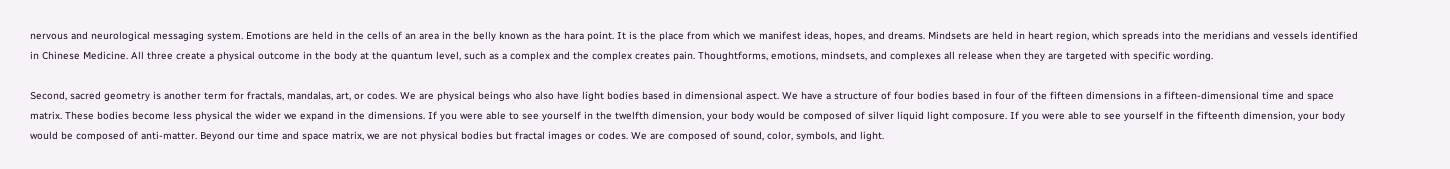nervous and neurological messaging system. Emotions are held in the cells of an area in the belly known as the hara point. It is the place from which we manifest ideas, hopes, and dreams. Mindsets are held in heart region, which spreads into the meridians and vessels identified in Chinese Medicine. All three create a physical outcome in the body at the quantum level, such as a complex and the complex creates pain. Thoughtforms, emotions, mindsets, and complexes all release when they are targeted with specific wording.

Second, sacred geometry is another term for fractals, mandalas, art, or codes. We are physical beings who also have light bodies based in dimensional aspect. We have a structure of four bodies based in four of the fifteen dimensions in a fifteen-dimensional time and space matrix. These bodies become less physical the wider we expand in the dimensions. If you were able to see yourself in the twelfth dimension, your body would be composed of silver liquid light composure. If you were able to see yourself in the fifteenth dimension, your body would be composed of anti-matter. Beyond our time and space matrix, we are not physical bodies but fractal images or codes. We are composed of sound, color, symbols, and light.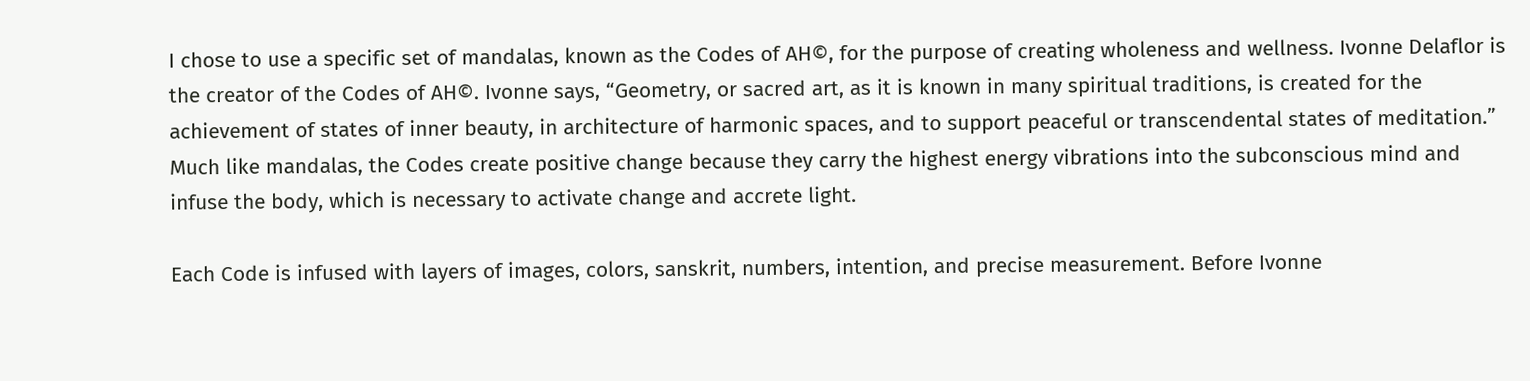I chose to use a specific set of mandalas, known as the Codes of AH©, for the purpose of creating wholeness and wellness. Ivonne Delaflor is the creator of the Codes of AH©. Ivonne says, “Geometry, or sacred art, as it is known in many spiritual traditions, is created for the achievement of states of inner beauty, in architecture of harmonic spaces, and to support peaceful or transcendental states of meditation.” Much like mandalas, the Codes create positive change because they carry the highest energy vibrations into the subconscious mind and infuse the body, which is necessary to activate change and accrete light.

Each Code is infused with layers of images, colors, sanskrit, numbers, intention, and precise measurement. Before Ivonne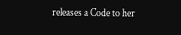releases a Code to her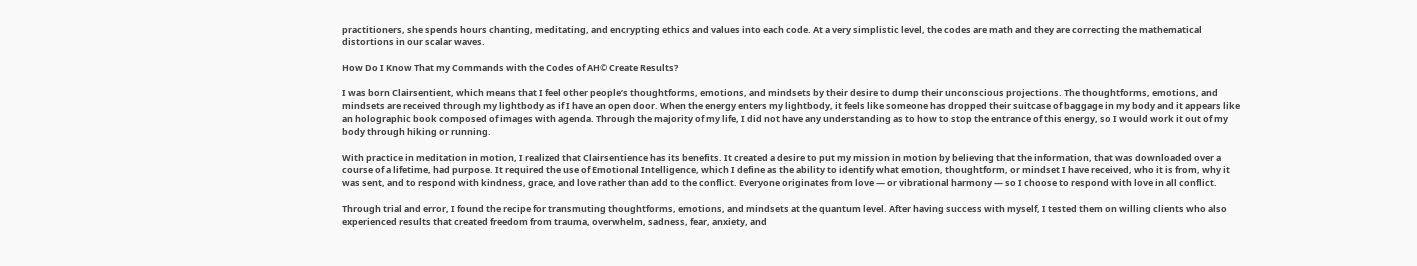practitioners, she spends hours chanting, meditating, and encrypting ethics and values into each code. At a very simplistic level, the codes are math and they are correcting the mathematical distortions in our scalar waves.

How Do I Know That my Commands with the Codes of AH© Create Results?

I was born Clairsentient, which means that I feel other people’s thoughtforms, emotions, and mindsets by their desire to dump their unconscious projections. The thoughtforms, emotions, and mindsets are received through my lightbody as if I have an open door. When the energy enters my lightbody, it feels like someone has dropped their suitcase of baggage in my body and it appears like an holographic book composed of images with agenda. Through the majority of my life, I did not have any understanding as to how to stop the entrance of this energy, so I would work it out of my body through hiking or running.

With practice in meditation in motion, I realized that Clairsentience has its benefits. It created a desire to put my mission in motion by believing that the information, that was downloaded over a course of a lifetime, had purpose. It required the use of Emotional Intelligence, which I define as the ability to identify what emotion, thoughtform, or mindset I have received, who it is from, why it was sent, and to respond with kindness, grace, and love rather than add to the conflict. Everyone originates from love — or vibrational harmony — so I choose to respond with love in all conflict.

Through trial and error, I found the recipe for transmuting thoughtforms, emotions, and mindsets at the quantum level. After having success with myself, I tested them on willing clients who also experienced results that created freedom from trauma, overwhelm, sadness, fear, anxiety, and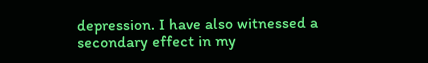depression. I have also witnessed a secondary effect in my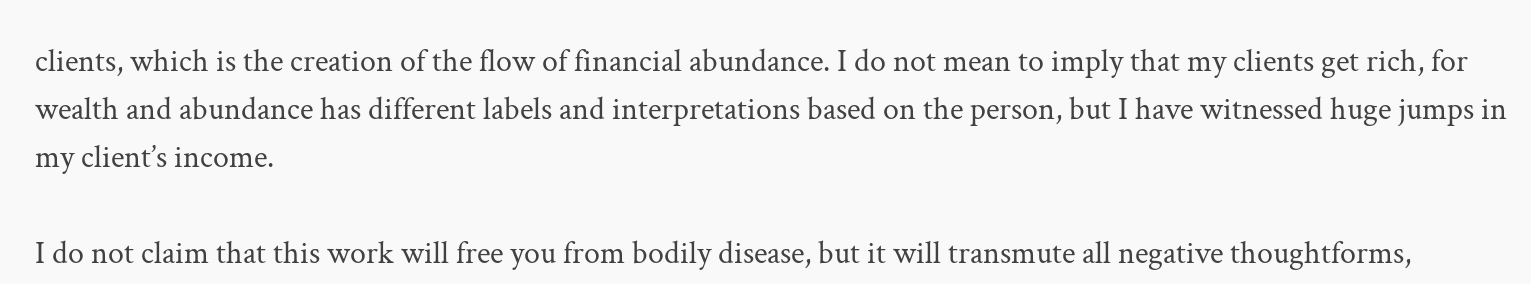clients, which is the creation of the flow of financial abundance. I do not mean to imply that my clients get rich, for wealth and abundance has different labels and interpretations based on the person, but I have witnessed huge jumps in my client’s income.

I do not claim that this work will free you from bodily disease, but it will transmute all negative thoughtforms,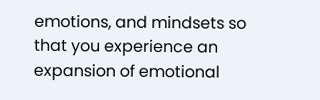emotions, and mindsets so that you experience an expansion of emotional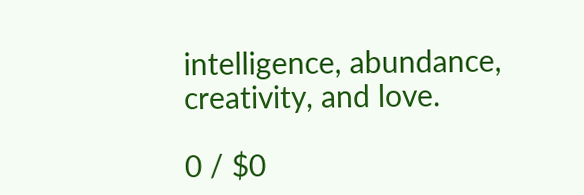intelligence, abundance, creativity, and love.

0 / $0